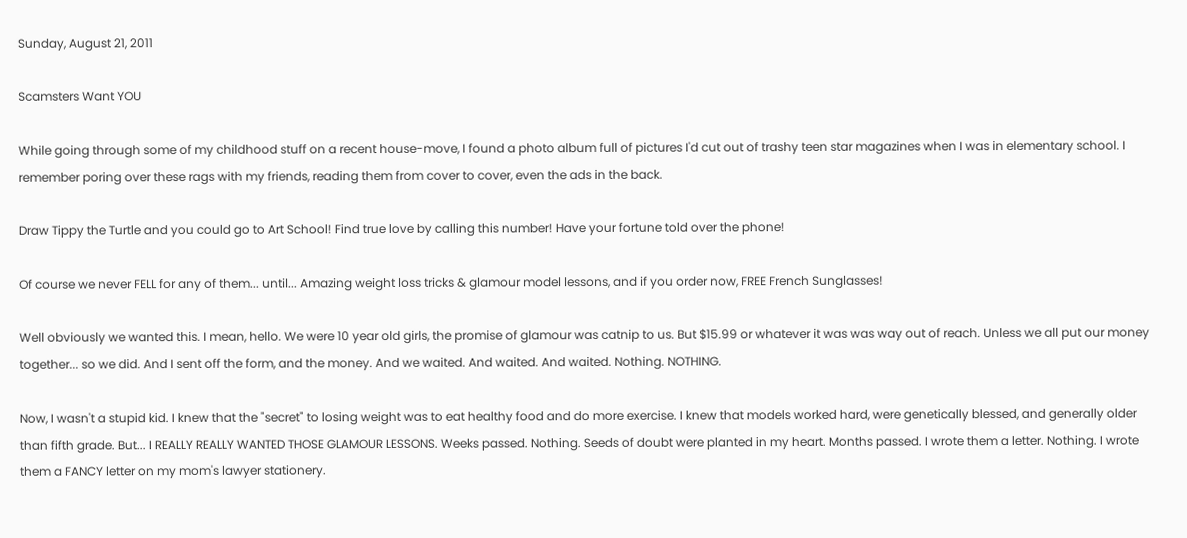Sunday, August 21, 2011

Scamsters Want YOU

While going through some of my childhood stuff on a recent house-move, I found a photo album full of pictures I'd cut out of trashy teen star magazines when I was in elementary school. I remember poring over these rags with my friends, reading them from cover to cover, even the ads in the back.

Draw Tippy the Turtle and you could go to Art School! Find true love by calling this number! Have your fortune told over the phone!

Of course we never FELL for any of them... until... Amazing weight loss tricks & glamour model lessons, and if you order now, FREE French Sunglasses!

Well obviously we wanted this. I mean, hello. We were 10 year old girls, the promise of glamour was catnip to us. But $15.99 or whatever it was was way out of reach. Unless we all put our money together... so we did. And I sent off the form, and the money. And we waited. And waited. And waited. Nothing. NOTHING.

Now, I wasn't a stupid kid. I knew that the "secret" to losing weight was to eat healthy food and do more exercise. I knew that models worked hard, were genetically blessed, and generally older than fifth grade. But... I REALLY REALLY WANTED THOSE GLAMOUR LESSONS. Weeks passed. Nothing. Seeds of doubt were planted in my heart. Months passed. I wrote them a letter. Nothing. I wrote them a FANCY letter on my mom's lawyer stationery.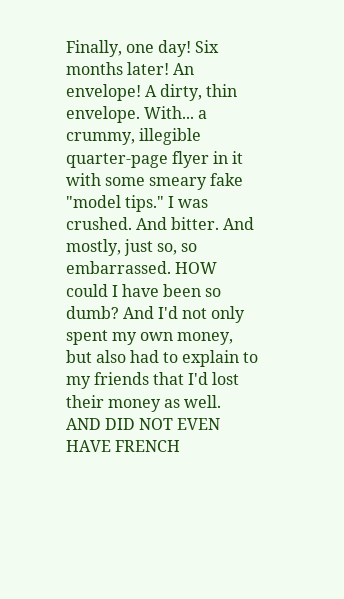Finally, one day! Six months later! An envelope! A dirty, thin envelope. With... a crummy, illegible quarter-page flyer in it with some smeary fake "model tips." I was crushed. And bitter. And mostly, just so, so embarrassed. HOW could I have been so dumb? And I'd not only spent my own money, but also had to explain to my friends that I'd lost their money as well. AND DID NOT EVEN HAVE FRENCH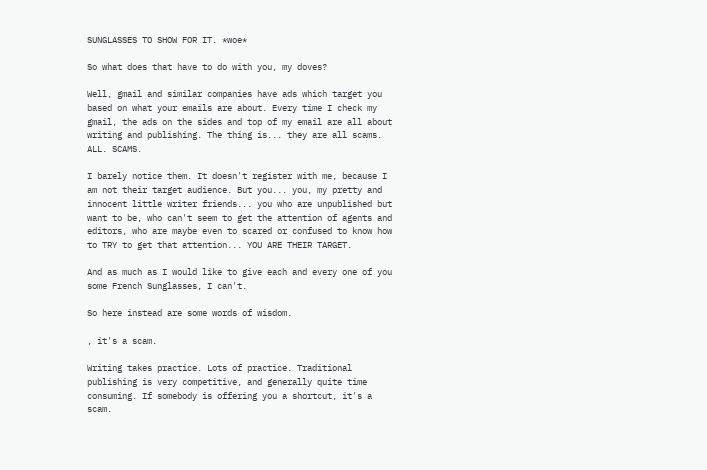SUNGLASSES TO SHOW FOR IT. *woe*

So what does that have to do with you, my doves?

Well, gmail and similar companies have ads which target you based on what your emails are about. Every time I check my gmail, the ads on the sides and top of my email are all about writing and publishing. The thing is... they are all scams. ALL. SCAMS.

I barely notice them. It doesn't register with me, because I am not their target audience. But you... you, my pretty and innocent little writer friends... you who are unpublished but want to be, who can't seem to get the attention of agents and editors, who are maybe even to scared or confused to know how to TRY to get that attention... YOU ARE THEIR TARGET.

And as much as I would like to give each and every one of you some French Sunglasses, I can't.

So here instead are some words of wisdom.

, it's a scam.

Writing takes practice. Lots of practice. Traditional publishing is very competitive, and generally quite time consuming. If somebody is offering you a shortcut, it's a scam.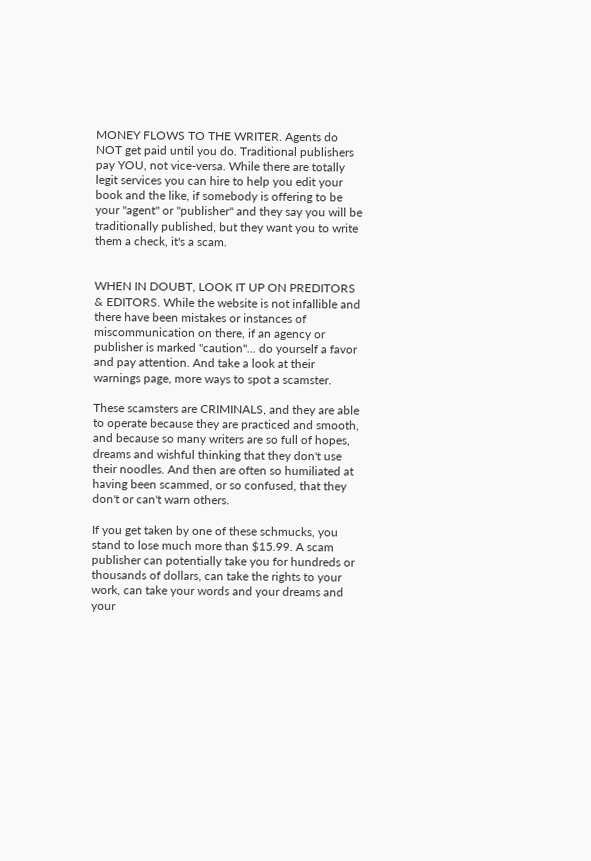MONEY FLOWS TO THE WRITER. Agents do NOT get paid until you do. Traditional publishers pay YOU, not vice-versa. While there are totally legit services you can hire to help you edit your book and the like, if somebody is offering to be your "agent" or "publisher" and they say you will be traditionally published, but they want you to write them a check, it's a scam.


WHEN IN DOUBT, LOOK IT UP ON PREDITORS & EDITORS. While the website is not infallible and there have been mistakes or instances of miscommunication on there, if an agency or publisher is marked "caution"... do yourself a favor and pay attention. And take a look at their warnings page, more ways to spot a scamster.

These scamsters are CRIMINALS, and they are able to operate because they are practiced and smooth, and because so many writers are so full of hopes, dreams and wishful thinking that they don't use their noodles. And then are often so humiliated at having been scammed, or so confused, that they don't or can't warn others.

If you get taken by one of these schmucks, you stand to lose much more than $15.99. A scam publisher can potentially take you for hundreds or thousands of dollars, can take the rights to your work, can take your words and your dreams and your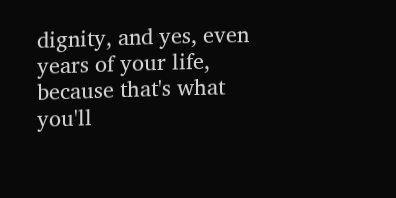dignity, and yes, even years of your life, because that's what you'll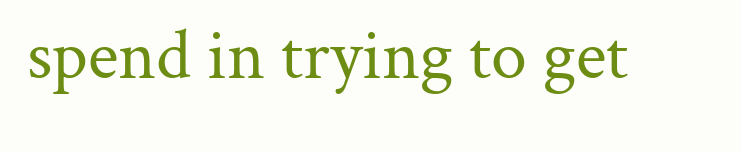spend in trying to get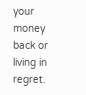your money back or living in regret.